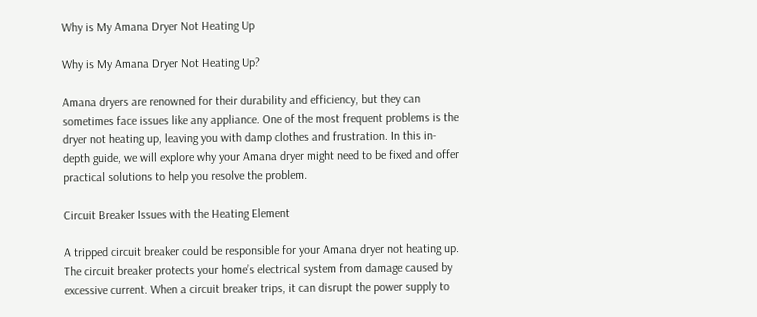Why is My Amana Dryer Not Heating Up

Why is My Amana Dryer Not Heating Up?

Amana dryers are renowned for their durability and efficiency, but they can sometimes face issues like any appliance. One of the most frequent problems is the dryer not heating up, leaving you with damp clothes and frustration. In this in-depth guide, we will explore why your Amana dryer might need to be fixed and offer practical solutions to help you resolve the problem.

Circuit Breaker Issues with the Heating Element

A tripped circuit breaker could be responsible for your Amana dryer not heating up. The circuit breaker protects your home’s electrical system from damage caused by excessive current. When a circuit breaker trips, it can disrupt the power supply to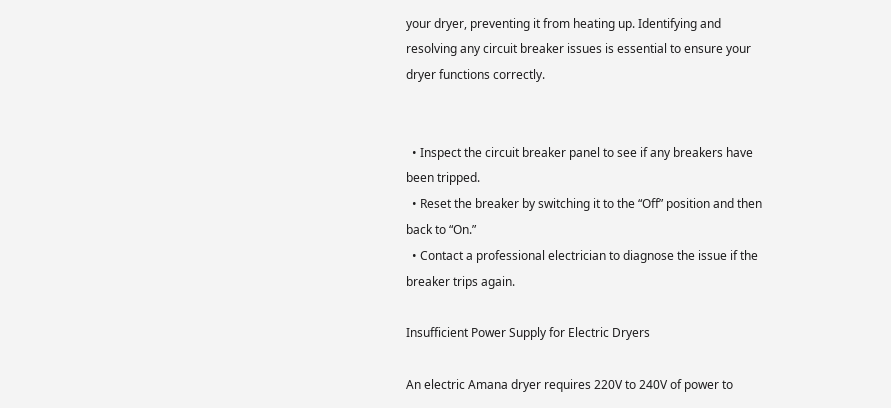your dryer, preventing it from heating up. Identifying and resolving any circuit breaker issues is essential to ensure your dryer functions correctly.


  • Inspect the circuit breaker panel to see if any breakers have been tripped.
  • Reset the breaker by switching it to the “Off” position and then back to “On.”
  • Contact a professional electrician to diagnose the issue if the breaker trips again.

Insufficient Power Supply for Electric Dryers

An electric Amana dryer requires 220V to 240V of power to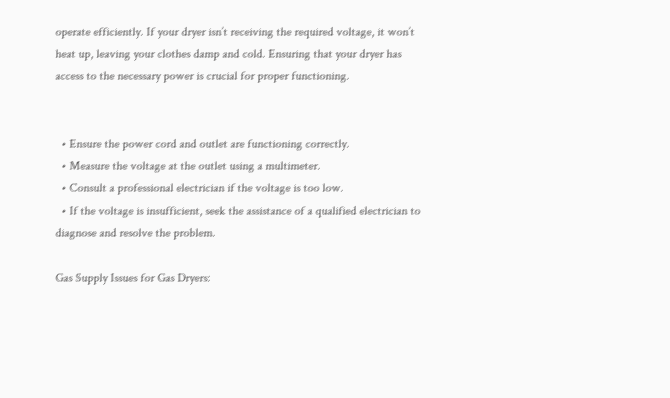operate efficiently. If your dryer isn’t receiving the required voltage, it won’t heat up, leaving your clothes damp and cold. Ensuring that your dryer has access to the necessary power is crucial for proper functioning.


  • Ensure the power cord and outlet are functioning correctly.
  • Measure the voltage at the outlet using a multimeter.
  • Consult a professional electrician if the voltage is too low.
  • If the voltage is insufficient, seek the assistance of a qualified electrician to diagnose and resolve the problem.

Gas Supply Issues for Gas Dryers: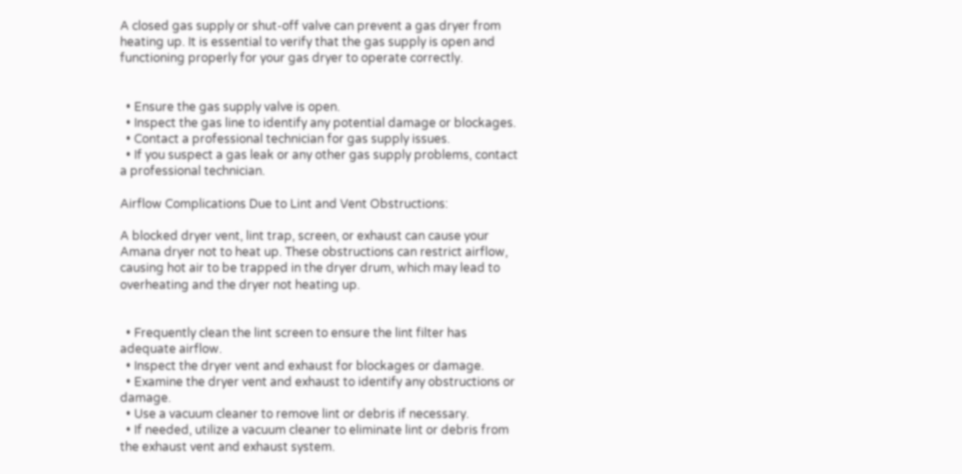A closed gas supply or shut-off valve can prevent a gas dryer from heating up. It is essential to verify that the gas supply is open and functioning properly for your gas dryer to operate correctly.


  • Ensure the gas supply valve is open.
  • Inspect the gas line to identify any potential damage or blockages.
  • Contact a professional technician for gas supply issues.
  • If you suspect a gas leak or any other gas supply problems, contact a professional technician.

Airflow Complications Due to Lint and Vent Obstructions:

A blocked dryer vent, lint trap, screen, or exhaust can cause your Amana dryer not to heat up. These obstructions can restrict airflow, causing hot air to be trapped in the dryer drum, which may lead to overheating and the dryer not heating up.


  • Frequently clean the lint screen to ensure the lint filter has adequate airflow.
  • Inspect the dryer vent and exhaust for blockages or damage.
  • Examine the dryer vent and exhaust to identify any obstructions or damage.
  • Use a vacuum cleaner to remove lint or debris if necessary.
  • If needed, utilize a vacuum cleaner to eliminate lint or debris from the exhaust vent and exhaust system.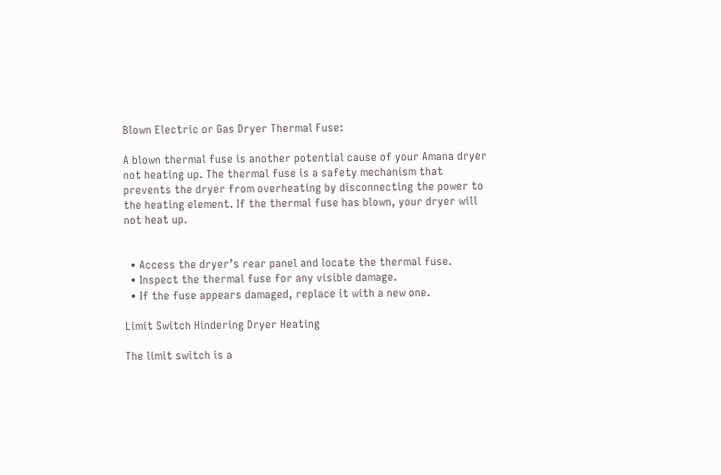Blown Electric or Gas Dryer Thermal Fuse:

A blown thermal fuse is another potential cause of your Amana dryer not heating up. The thermal fuse is a safety mechanism that prevents the dryer from overheating by disconnecting the power to the heating element. If the thermal fuse has blown, your dryer will not heat up.


  • Access the dryer’s rear panel and locate the thermal fuse.
  • Inspect the thermal fuse for any visible damage.
  • If the fuse appears damaged, replace it with a new one.

Limit Switch Hindering Dryer Heating

The limit switch is a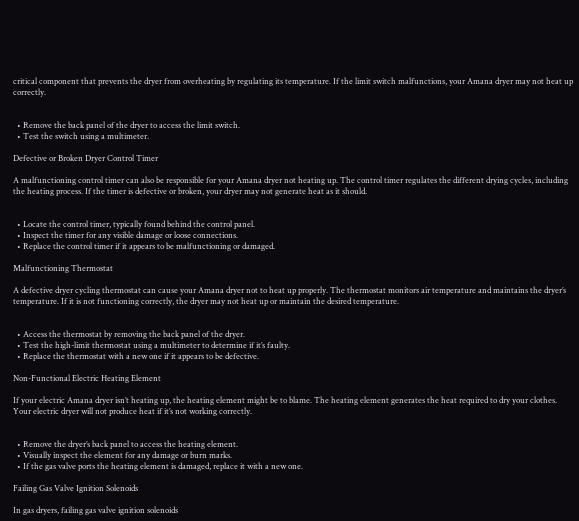critical component that prevents the dryer from overheating by regulating its temperature. If the limit switch malfunctions, your Amana dryer may not heat up correctly.


  • Remove the back panel of the dryer to access the limit switch.
  • Test the switch using a multimeter.

Defective or Broken Dryer Control Timer

A malfunctioning control timer can also be responsible for your Amana dryer not heating up. The control timer regulates the different drying cycles, including the heating process. If the timer is defective or broken, your dryer may not generate heat as it should.


  • Locate the control timer, typically found behind the control panel.
  • Inspect the timer for any visible damage or loose connections.
  • Replace the control timer if it appears to be malfunctioning or damaged.

Malfunctioning Thermostat

A defective dryer cycling thermostat can cause your Amana dryer not to heat up properly. The thermostat monitors air temperature and maintains the dryer’s temperature. If it is not functioning correctly, the dryer may not heat up or maintain the desired temperature.


  • Access the thermostat by removing the back panel of the dryer.
  • Test the high-limit thermostat using a multimeter to determine if it’s faulty.
  • Replace the thermostat with a new one if it appears to be defective.

Non-Functional Electric Heating Element

If your electric Amana dryer isn’t heating up, the heating element might be to blame. The heating element generates the heat required to dry your clothes. Your electric dryer will not produce heat if it’s not working correctly.


  • Remove the dryer’s back panel to access the heating element.
  • Visually inspect the element for any damage or burn marks.
  • If the gas valve ports the heating element is damaged, replace it with a new one.

Failing Gas Valve Ignition Solenoids

In gas dryers, failing gas valve ignition solenoids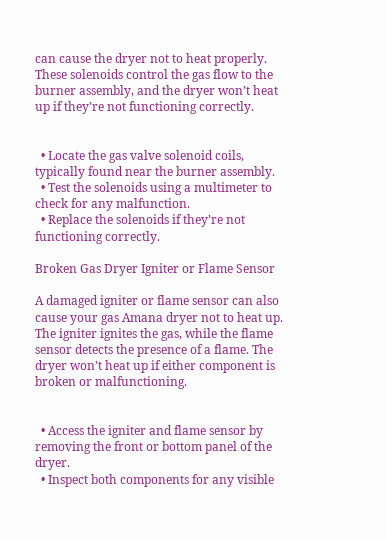can cause the dryer not to heat properly. These solenoids control the gas flow to the burner assembly, and the dryer won’t heat up if they’re not functioning correctly.


  • Locate the gas valve solenoid coils, typically found near the burner assembly.
  • Test the solenoids using a multimeter to check for any malfunction.
  • Replace the solenoids if they’re not functioning correctly.

Broken Gas Dryer Igniter or Flame Sensor

A damaged igniter or flame sensor can also cause your gas Amana dryer not to heat up. The igniter ignites the gas, while the flame sensor detects the presence of a flame. The dryer won’t heat up if either component is broken or malfunctioning.


  • Access the igniter and flame sensor by removing the front or bottom panel of the dryer.
  • Inspect both components for any visible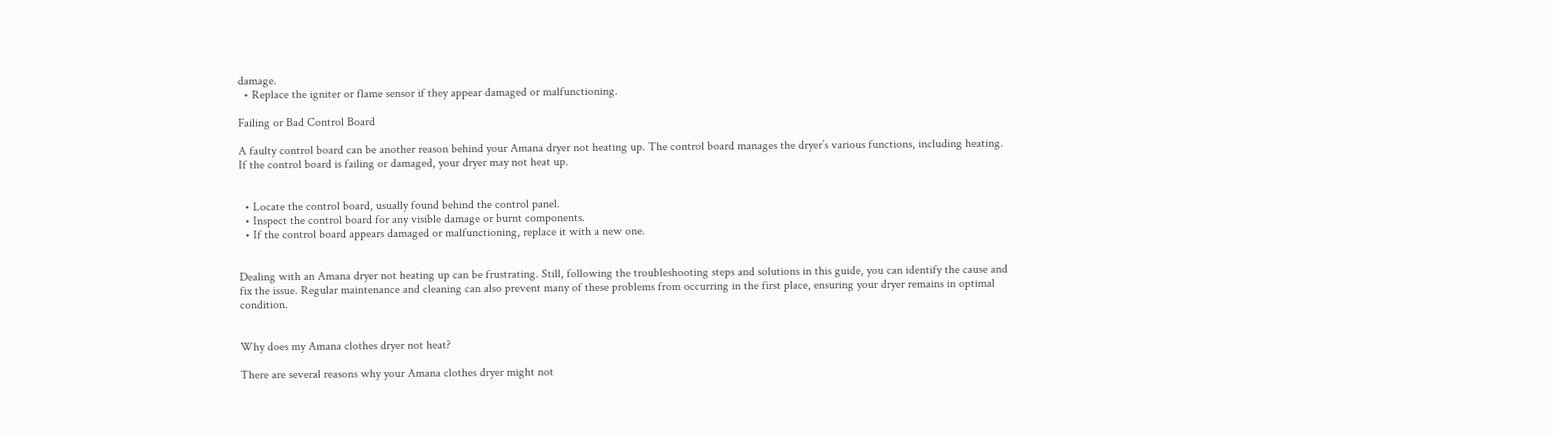damage.
  • Replace the igniter or flame sensor if they appear damaged or malfunctioning.

Failing or Bad Control Board

A faulty control board can be another reason behind your Amana dryer not heating up. The control board manages the dryer’s various functions, including heating. If the control board is failing or damaged, your dryer may not heat up.


  • Locate the control board, usually found behind the control panel.
  • Inspect the control board for any visible damage or burnt components.
  • If the control board appears damaged or malfunctioning, replace it with a new one.


Dealing with an Amana dryer not heating up can be frustrating. Still, following the troubleshooting steps and solutions in this guide, you can identify the cause and fix the issue. Regular maintenance and cleaning can also prevent many of these problems from occurring in the first place, ensuring your dryer remains in optimal condition.


Why does my Amana clothes dryer not heat?

There are several reasons why your Amana clothes dryer might not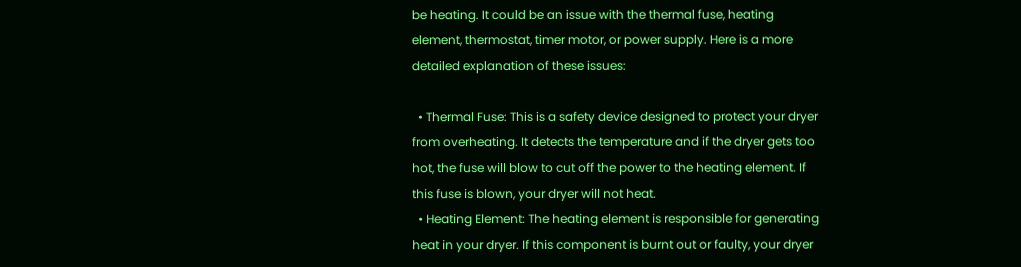be heating. It could be an issue with the thermal fuse, heating element, thermostat, timer motor, or power supply. Here is a more detailed explanation of these issues:

  • Thermal Fuse: This is a safety device designed to protect your dryer from overheating. It detects the temperature and if the dryer gets too hot, the fuse will blow to cut off the power to the heating element. If this fuse is blown, your dryer will not heat.
  • Heating Element: The heating element is responsible for generating heat in your dryer. If this component is burnt out or faulty, your dryer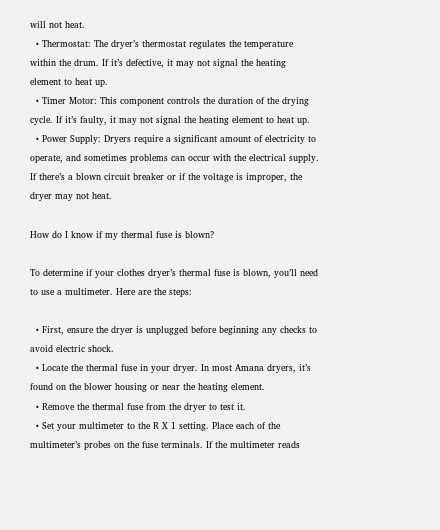will not heat.
  • Thermostat: The dryer’s thermostat regulates the temperature within the drum. If it’s defective, it may not signal the heating element to heat up.
  • Timer Motor: This component controls the duration of the drying cycle. If it’s faulty, it may not signal the heating element to heat up.
  • Power Supply: Dryers require a significant amount of electricity to operate, and sometimes problems can occur with the electrical supply. If there’s a blown circuit breaker or if the voltage is improper, the dryer may not heat.

How do I know if my thermal fuse is blown?

To determine if your clothes dryer’s thermal fuse is blown, you’ll need to use a multimeter. Here are the steps:

  • First, ensure the dryer is unplugged before beginning any checks to avoid electric shock.
  • Locate the thermal fuse in your dryer. In most Amana dryers, it’s found on the blower housing or near the heating element.
  • Remove the thermal fuse from the dryer to test it.
  • Set your multimeter to the R X 1 setting. Place each of the multimeter’s probes on the fuse terminals. If the multimeter reads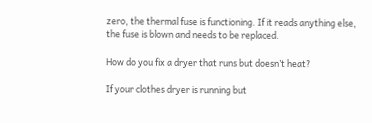zero, the thermal fuse is functioning. If it reads anything else, the fuse is blown and needs to be replaced.

How do you fix a dryer that runs but doesn’t heat?

If your clothes dryer is running but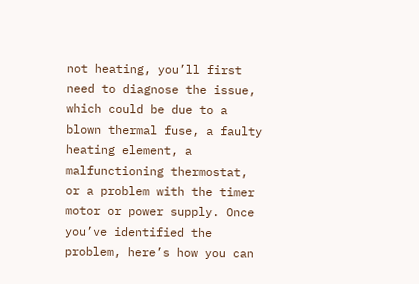not heating, you’ll first need to diagnose the issue, which could be due to a blown thermal fuse, a faulty heating element, a malfunctioning thermostat, or a problem with the timer motor or power supply. Once you’ve identified the problem, here’s how you can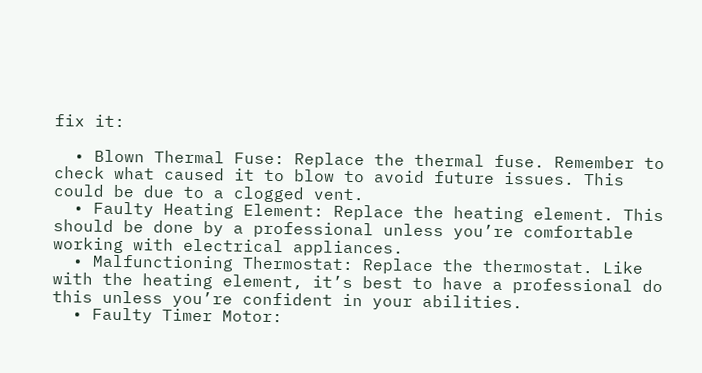fix it:

  • Blown Thermal Fuse: Replace the thermal fuse. Remember to check what caused it to blow to avoid future issues. This could be due to a clogged vent.
  • Faulty Heating Element: Replace the heating element. This should be done by a professional unless you’re comfortable working with electrical appliances.
  • Malfunctioning Thermostat: Replace the thermostat. Like with the heating element, it’s best to have a professional do this unless you’re confident in your abilities.
  • Faulty Timer Motor: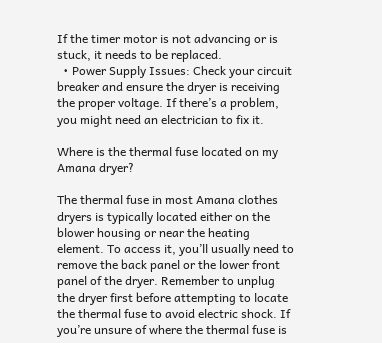If the timer motor is not advancing or is stuck, it needs to be replaced.
  • Power Supply Issues: Check your circuit breaker and ensure the dryer is receiving the proper voltage. If there’s a problem, you might need an electrician to fix it.

Where is the thermal fuse located on my Amana dryer?

The thermal fuse in most Amana clothes dryers is typically located either on the blower housing or near the heating element. To access it, you’ll usually need to remove the back panel or the lower front panel of the dryer. Remember to unplug the dryer first before attempting to locate the thermal fuse to avoid electric shock. If you’re unsure of where the thermal fuse is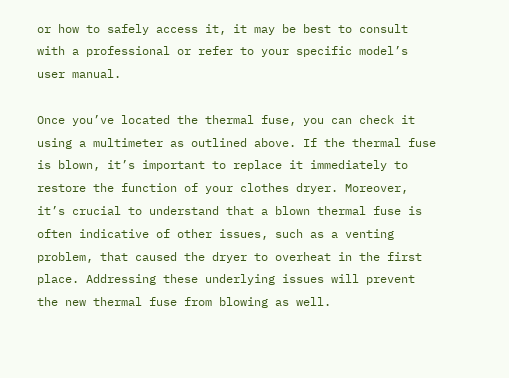or how to safely access it, it may be best to consult with a professional or refer to your specific model’s user manual.

Once you’ve located the thermal fuse, you can check it using a multimeter as outlined above. If the thermal fuse is blown, it’s important to replace it immediately to restore the function of your clothes dryer. Moreover, it’s crucial to understand that a blown thermal fuse is often indicative of other issues, such as a venting problem, that caused the dryer to overheat in the first place. Addressing these underlying issues will prevent the new thermal fuse from blowing as well.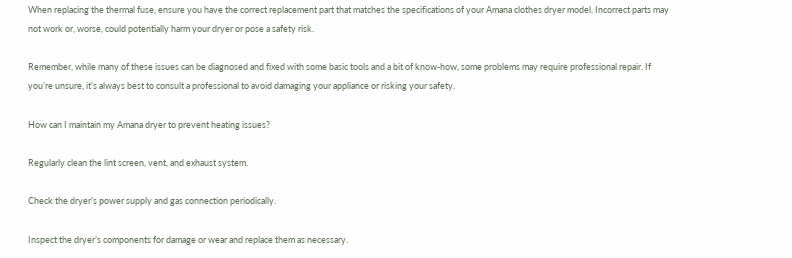When replacing the thermal fuse, ensure you have the correct replacement part that matches the specifications of your Amana clothes dryer model. Incorrect parts may not work or, worse, could potentially harm your dryer or pose a safety risk.

Remember, while many of these issues can be diagnosed and fixed with some basic tools and a bit of know-how, some problems may require professional repair. If you’re unsure, it’s always best to consult a professional to avoid damaging your appliance or risking your safety.

How can I maintain my Amana dryer to prevent heating issues?

Regularly clean the lint screen, vent, and exhaust system.

Check the dryer’s power supply and gas connection periodically.

Inspect the dryer’s components for damage or wear and replace them as necessary.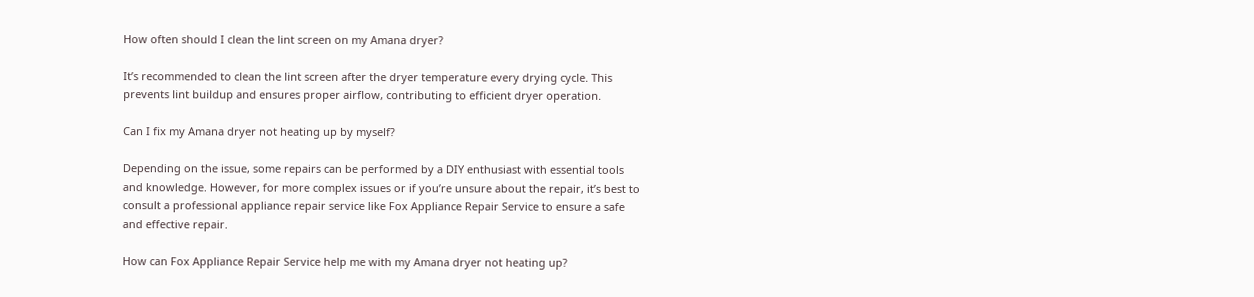How often should I clean the lint screen on my Amana dryer?

It’s recommended to clean the lint screen after the dryer temperature every drying cycle. This prevents lint buildup and ensures proper airflow, contributing to efficient dryer operation.

Can I fix my Amana dryer not heating up by myself?

Depending on the issue, some repairs can be performed by a DIY enthusiast with essential tools and knowledge. However, for more complex issues or if you’re unsure about the repair, it’s best to consult a professional appliance repair service like Fox Appliance Repair Service to ensure a safe and effective repair.

How can Fox Appliance Repair Service help me with my Amana dryer not heating up?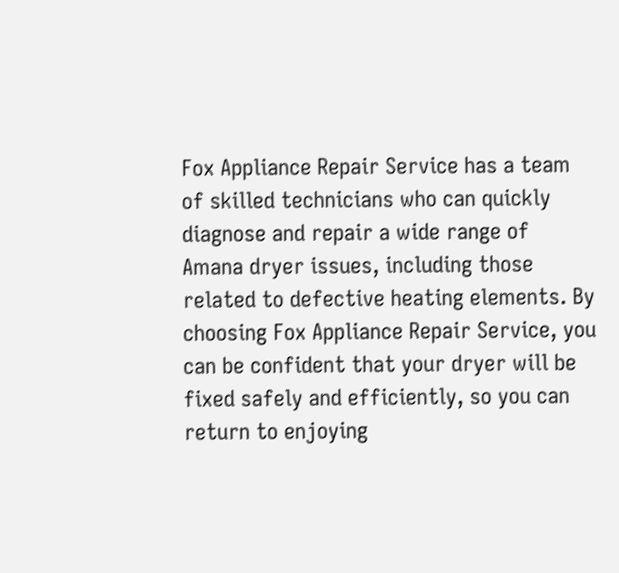Fox Appliance Repair Service has a team of skilled technicians who can quickly diagnose and repair a wide range of Amana dryer issues, including those related to defective heating elements. By choosing Fox Appliance Repair Service, you can be confident that your dryer will be fixed safely and efficiently, so you can return to enjoying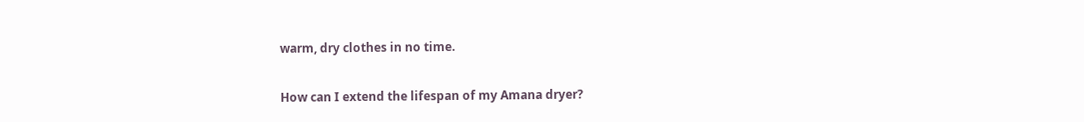warm, dry clothes in no time.

How can I extend the lifespan of my Amana dryer?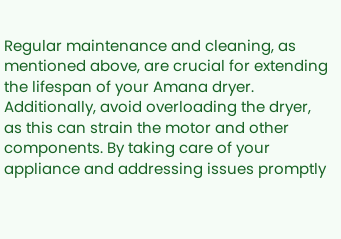Regular maintenance and cleaning, as mentioned above, are crucial for extending the lifespan of your Amana dryer. Additionally, avoid overloading the dryer, as this can strain the motor and other components. By taking care of your appliance and addressing issues promptly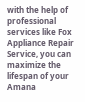with the help of professional services like Fox Appliance Repair Service, you can maximize the lifespan of your Amana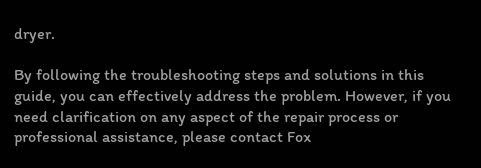dryer.

By following the troubleshooting steps and solutions in this guide, you can effectively address the problem. However, if you need clarification on any aspect of the repair process or professional assistance, please contact Fox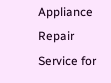Appliance Repair Service for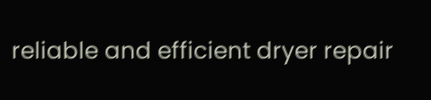reliable and efficient dryer repair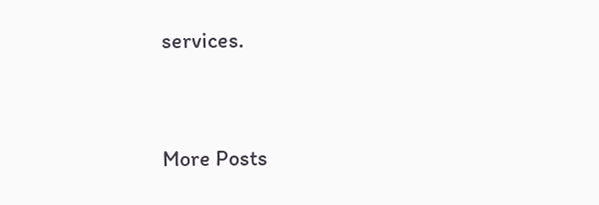services.


More Posts